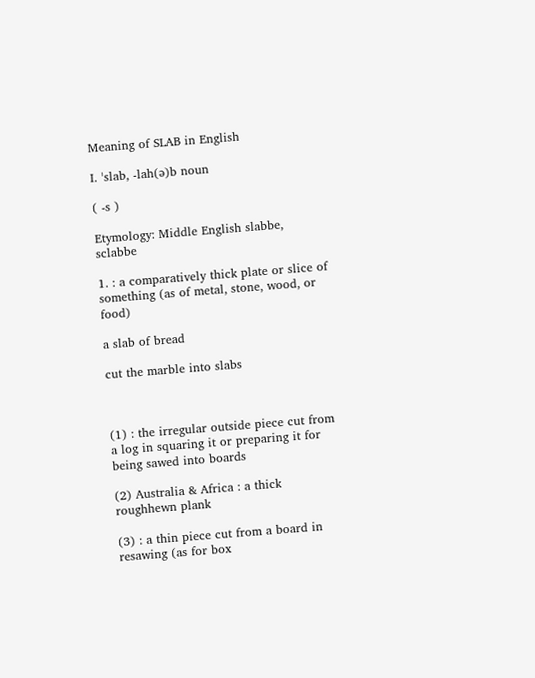Meaning of SLAB in English

I. ˈslab, -lah(ə)b noun

( -s )

Etymology: Middle English slabbe, sclabbe

1. : a comparatively thick plate or slice of something (as of metal, stone, wood, or food)

a slab of bread

cut the marble into slabs



(1) : the irregular outside piece cut from a log in squaring it or preparing it for being sawed into boards

(2) Australia & Africa : a thick roughhewn plank

(3) : a thin piece cut from a board in resawing (as for box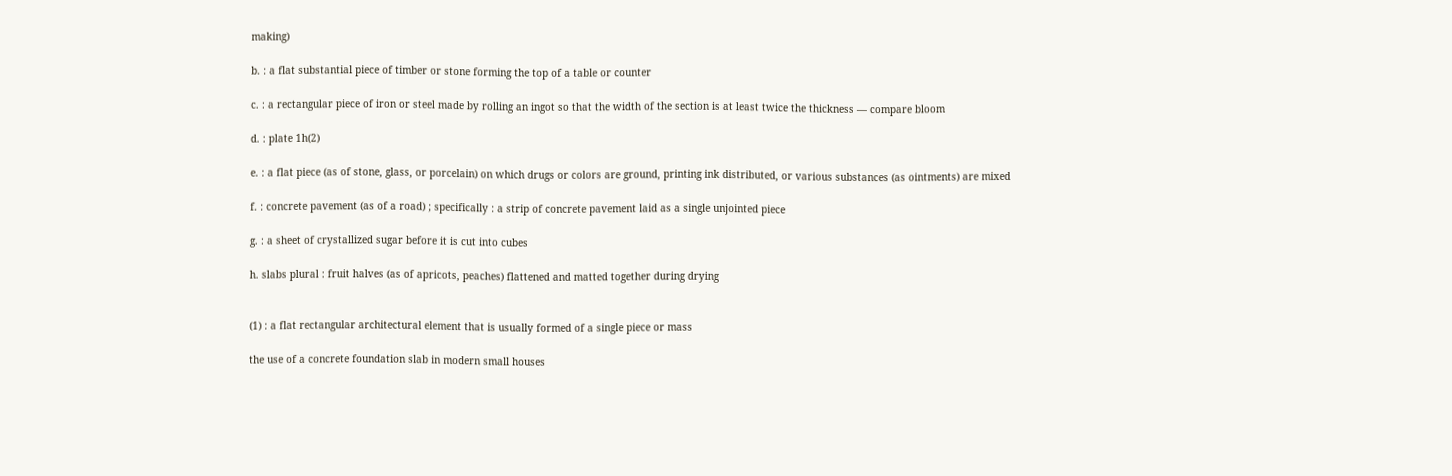making)

b. : a flat substantial piece of timber or stone forming the top of a table or counter

c. : a rectangular piece of iron or steel made by rolling an ingot so that the width of the section is at least twice the thickness — compare bloom

d. : plate 1h(2)

e. : a flat piece (as of stone, glass, or porcelain) on which drugs or colors are ground, printing ink distributed, or various substances (as ointments) are mixed

f. : concrete pavement (as of a road) ; specifically : a strip of concrete pavement laid as a single unjointed piece

g. : a sheet of crystallized sugar before it is cut into cubes

h. slabs plural : fruit halves (as of apricots, peaches) flattened and matted together during drying


(1) : a flat rectangular architectural element that is usually formed of a single piece or mass

the use of a concrete foundation slab in modern small houses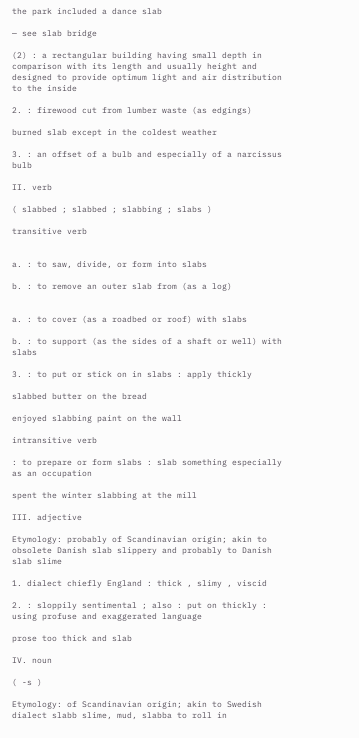the park included a dance slab

— see slab bridge

(2) : a rectangular building having small depth in comparison with its length and usually height and designed to provide optimum light and air distribution to the inside

2. : firewood cut from lumber waste (as edgings)

burned slab except in the coldest weather

3. : an offset of a bulb and especially of a narcissus bulb

II. verb

( slabbed ; slabbed ; slabbing ; slabs )

transitive verb


a. : to saw, divide, or form into slabs

b. : to remove an outer slab from (as a log)


a. : to cover (as a roadbed or roof) with slabs

b. : to support (as the sides of a shaft or well) with slabs

3. : to put or stick on in slabs : apply thickly

slabbed butter on the bread

enjoyed slabbing paint on the wall

intransitive verb

: to prepare or form slabs : slab something especially as an occupation

spent the winter slabbing at the mill

III. adjective

Etymology: probably of Scandinavian origin; akin to obsolete Danish slab slippery and probably to Danish slab slime

1. dialect chiefly England : thick , slimy , viscid

2. : sloppily sentimental ; also : put on thickly : using profuse and exaggerated language

prose too thick and slab

IV. noun

( -s )

Etymology: of Scandinavian origin; akin to Swedish dialect slabb slime, mud, slabba to roll in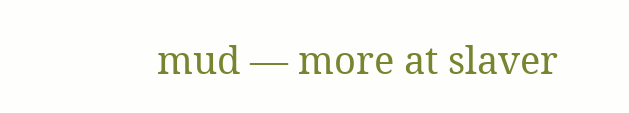mud — more at slaver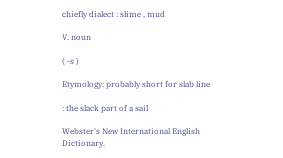chiefly dialect : slime , mud

V. noun

( -s )

Etymology: probably short for slab line

: the slack part of a sail

Webster's New International English Dictionary.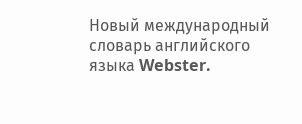Новый международный словарь английского языка Webster.